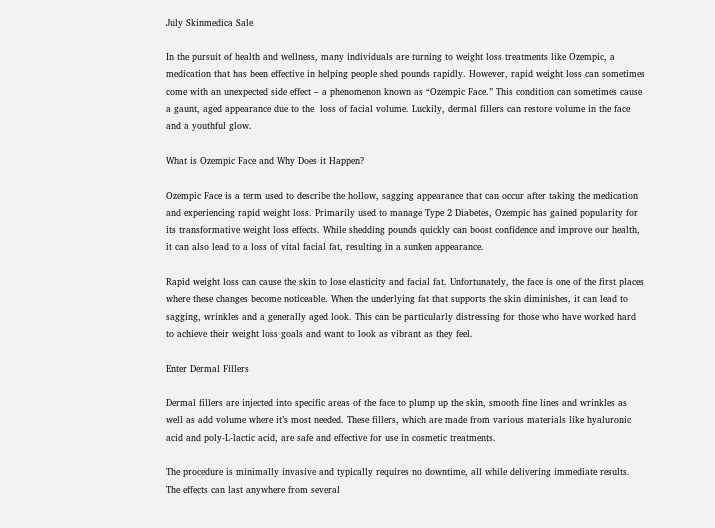July Skinmedica Sale

In the pursuit of health and wellness, many individuals are turning to weight loss treatments like Ozempic, a medication that has been effective in helping people shed pounds rapidly. However, rapid weight loss can sometimes come with an unexpected side effect – a phenomenon known as “Ozempic Face.” This condition can sometimes cause a gaunt, aged appearance due to the  loss of facial volume. Luckily, dermal fillers can restore volume in the face and a youthful glow.

What is Ozempic Face and Why Does it Happen?

Ozempic Face is a term used to describe the hollow, sagging appearance that can occur after taking the medication and experiencing rapid weight loss. Primarily used to manage Type 2 Diabetes, Ozempic has gained popularity for its transformative weight loss effects. While shedding pounds quickly can boost confidence and improve our health, it can also lead to a loss of vital facial fat, resulting in a sunken appearance.

Rapid weight loss can cause the skin to lose elasticity and facial fat. Unfortunately, the face is one of the first places where these changes become noticeable. When the underlying fat that supports the skin diminishes, it can lead to sagging, wrinkles and a generally aged look. This can be particularly distressing for those who have worked hard to achieve their weight loss goals and want to look as vibrant as they feel.

Enter Dermal Fillers

Dermal fillers are injected into specific areas of the face to plump up the skin, smooth fine lines and wrinkles as well as add volume where it’s most needed. These fillers, which are made from various materials like hyaluronic acid and poly-L-lactic acid, are safe and effective for use in cosmetic treatments.

The procedure is minimally invasive and typically requires no downtime, all while delivering immediate results. The effects can last anywhere from several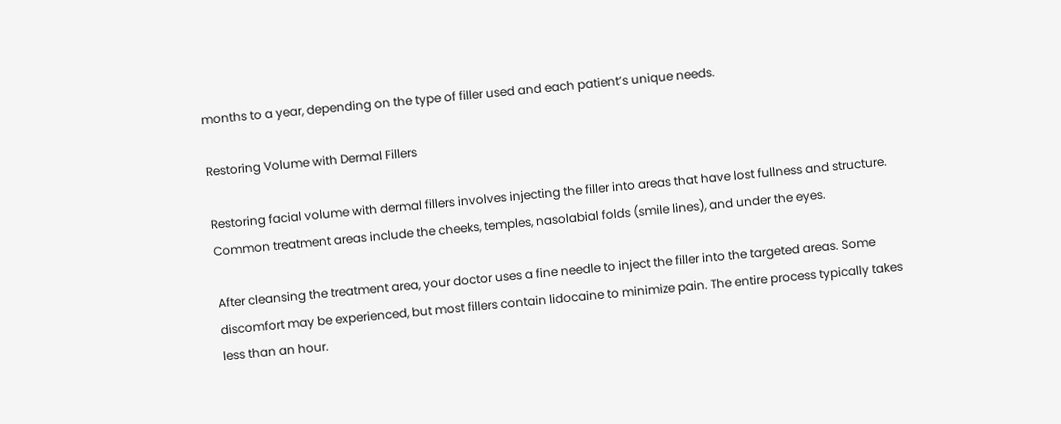months to a year, depending on the type of filler used and each patient’s unique needs.

Restoring Volume with Dermal Fillers

Restoring facial volume with dermal fillers involves injecting the filler into areas that have lost fullness and structure. Common treatment areas include the cheeks, temples, nasolabial folds (smile lines), and under the eyes.

After cleansing the treatment area, your doctor uses a fine needle to inject the filler into the targeted areas. Some discomfort may be experienced, but most fillers contain lidocaine to minimize pain. The entire process typically takes less than an hour.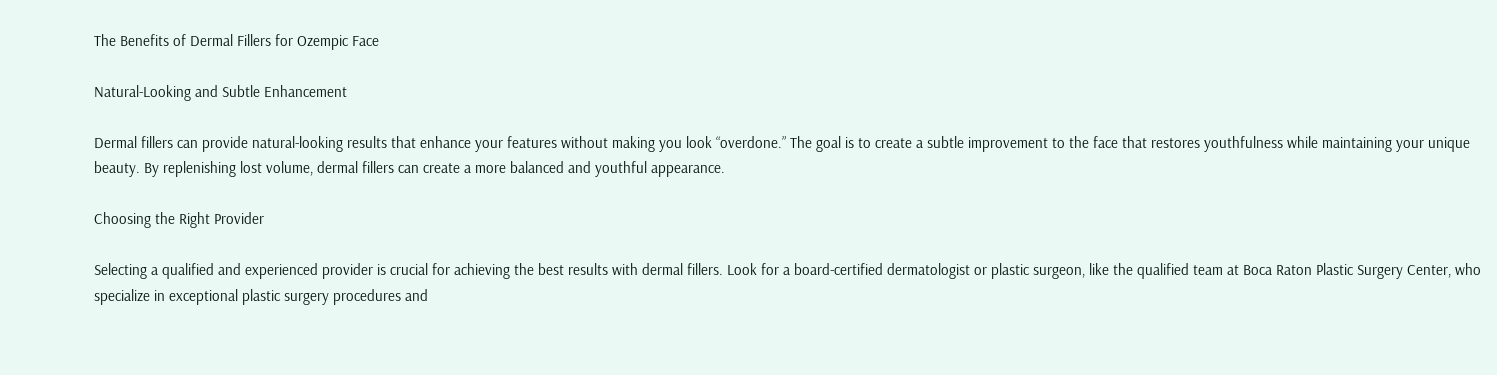The Benefits of Dermal Fillers for Ozempic Face

Natural-Looking and Subtle Enhancement

Dermal fillers can provide natural-looking results that enhance your features without making you look “overdone.” The goal is to create a subtle improvement to the face that restores youthfulness while maintaining your unique beauty. By replenishing lost volume, dermal fillers can create a more balanced and youthful appearance.

Choosing the Right Provider

Selecting a qualified and experienced provider is crucial for achieving the best results with dermal fillers. Look for a board-certified dermatologist or plastic surgeon, like the qualified team at Boca Raton Plastic Surgery Center, who specialize in exceptional plastic surgery procedures and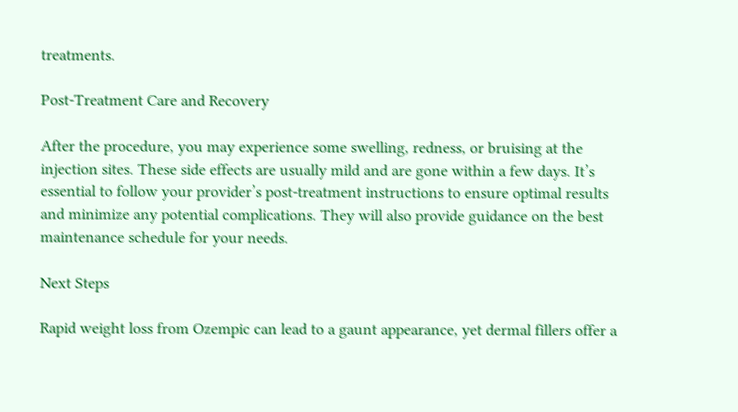treatments.

Post-Treatment Care and Recovery

After the procedure, you may experience some swelling, redness, or bruising at the injection sites. These side effects are usually mild and are gone within a few days. It’s essential to follow your provider’s post-treatment instructions to ensure optimal results and minimize any potential complications. They will also provide guidance on the best maintenance schedule for your needs.

Next Steps

Rapid weight loss from Ozempic can lead to a gaunt appearance, yet dermal fillers offer a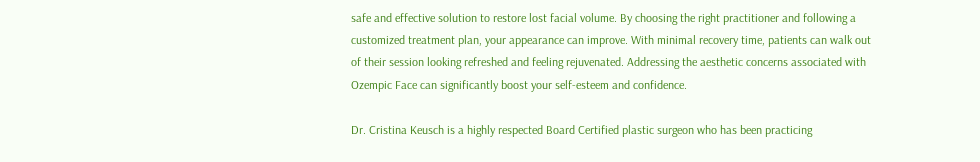safe and effective solution to restore lost facial volume. By choosing the right practitioner and following a customized treatment plan, your appearance can improve. With minimal recovery time, patients can walk out of their session looking refreshed and feeling rejuvenated. Addressing the aesthetic concerns associated with Ozempic Face can significantly boost your self-esteem and confidence.

Dr. Cristina Keusch is a highly respected Board Certified plastic surgeon who has been practicing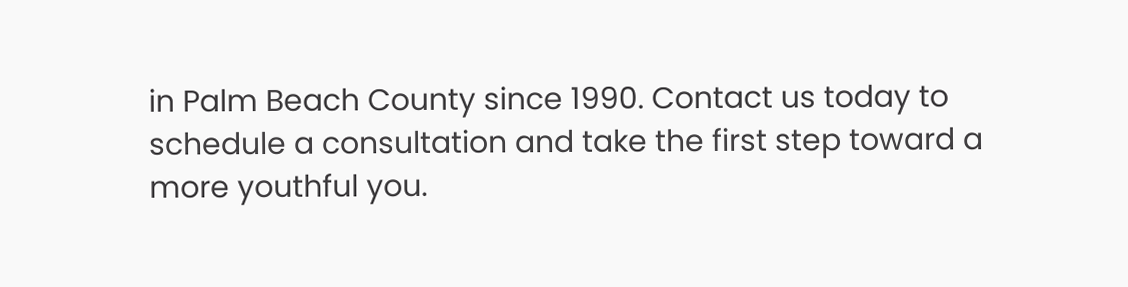in Palm Beach County since 1990. Contact us today to schedule a consultation and take the first step toward a more youthful you.